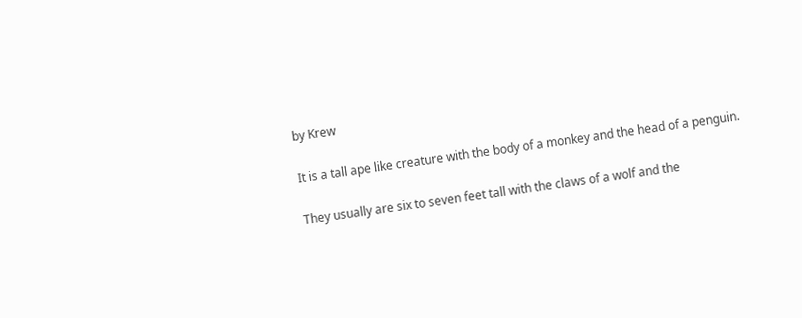by Krew

It is a tall ape like creature with the body of a monkey and the head of a penguin.

They usually are six to seven feet tall with the claws of a wolf and the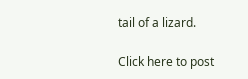tail of a lizard.

Click here to post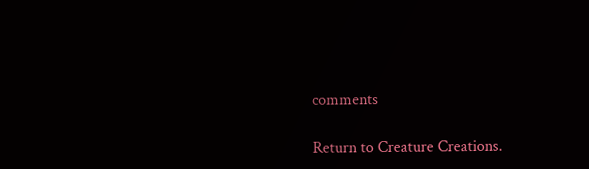comments

Return to Creature Creations.